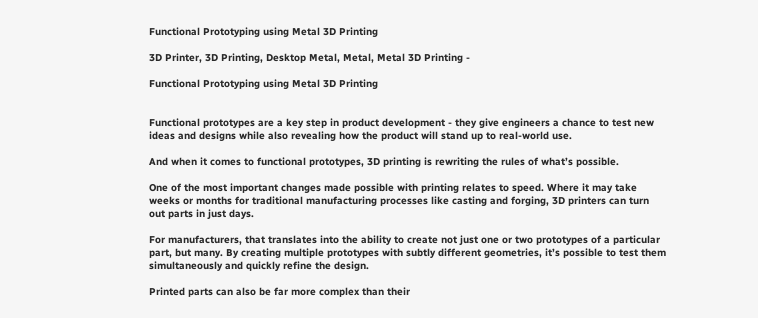Functional Prototyping using Metal 3D Printing

3D Printer, 3D Printing, Desktop Metal, Metal, Metal 3D Printing -

Functional Prototyping using Metal 3D Printing


Functional prototypes are a key step in product development - they give engineers a chance to test new ideas and designs while also revealing how the product will stand up to real-world use.

And when it comes to functional prototypes, 3D printing is rewriting the rules of what’s possible.

One of the most important changes made possible with printing relates to speed. Where it may take weeks or months for traditional manufacturing processes like casting and forging, 3D printers can turn out parts in just days.

For manufacturers, that translates into the ability to create not just one or two prototypes of a particular part, but many. By creating multiple prototypes with subtly different geometries, it’s possible to test them simultaneously and quickly refine the design.

Printed parts can also be far more complex than their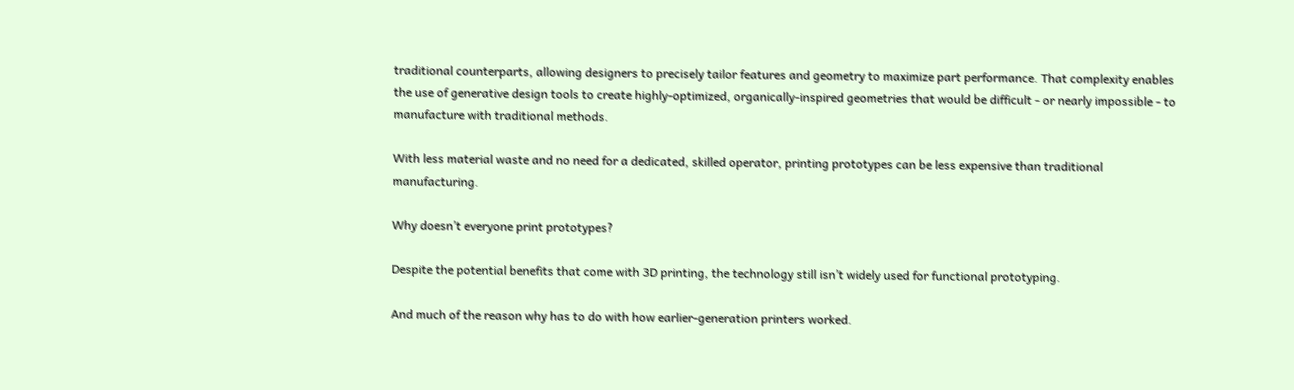traditional counterparts, allowing designers to precisely tailor features and geometry to maximize part performance. That complexity enables the use of generative design tools to create highly-optimized, organically-inspired geometries that would be difficult - or nearly impossible - to manufacture with traditional methods.

With less material waste and no need for a dedicated, skilled operator, printing prototypes can be less expensive than traditional manufacturing.

Why doesn’t everyone print prototypes?

Despite the potential benefits that come with 3D printing, the technology still isn’t widely used for functional prototyping.

And much of the reason why has to do with how earlier-generation printers worked.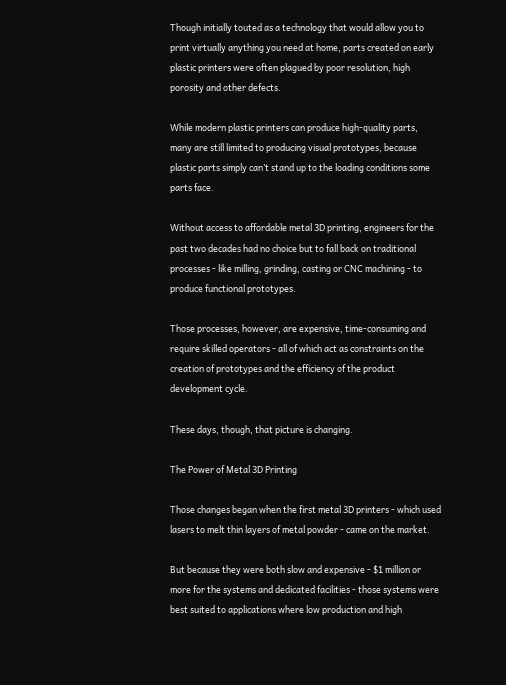Though initially touted as a technology that would allow you to print virtually anything you need at home, parts created on early plastic printers were often plagued by poor resolution, high porosity and other defects.

While modern plastic printers can produce high-quality parts, many are still limited to producing visual prototypes, because plastic parts simply can’t stand up to the loading conditions some parts face.

Without access to affordable metal 3D printing, engineers for the past two decades had no choice but to fall back on traditional processes - like milling, grinding, casting or CNC machining - to produce functional prototypes.

Those processes, however, are expensive, time-consuming and require skilled operators - all of which act as constraints on the creation of prototypes and the efficiency of the product development cycle.

These days, though, that picture is changing.

The Power of Metal 3D Printing

Those changes began when the first metal 3D printers - which used lasers to melt thin layers of metal powder - came on the market.

But because they were both slow and expensive - $1 million or more for the systems and dedicated facilities - those systems were best suited to applications where low production and high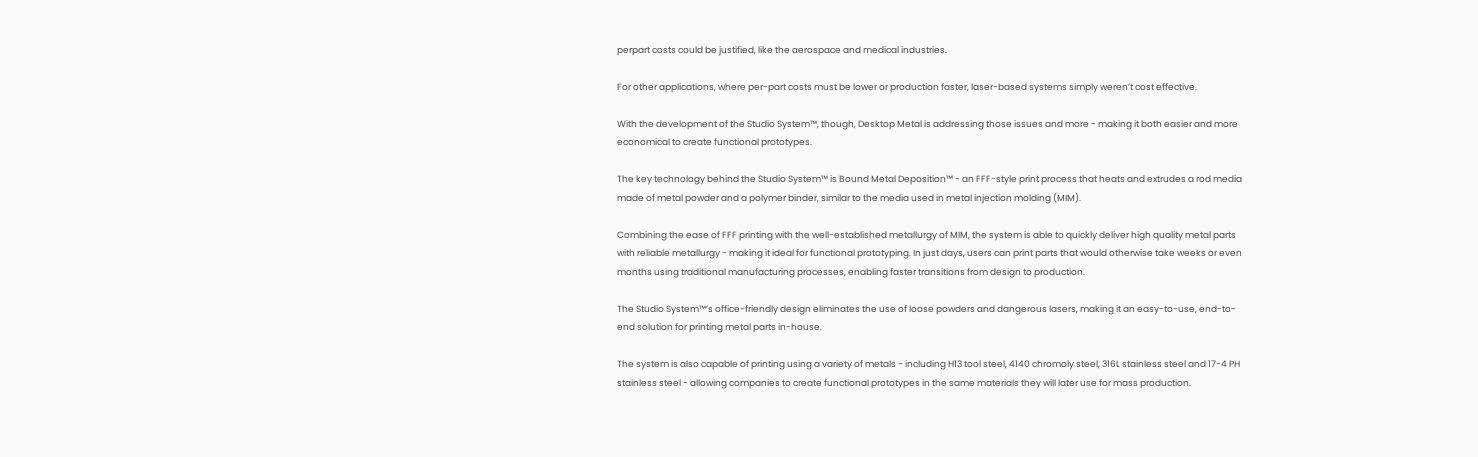perpart costs could be justified, like the aerospace and medical industries.

For other applications, where per-part costs must be lower or production faster, laser-based systems simply weren’t cost effective.

With the development of the Studio System™, though, Desktop Metal is addressing those issues and more - making it both easier and more economical to create functional prototypes.

The key technology behind the Studio System™ is Bound Metal Deposition™ - an FFF-style print process that heats and extrudes a rod media made of metal powder and a polymer binder, similar to the media used in metal injection molding (MIM).

Combining the ease of FFF printing with the well-established metallurgy of MIM, the system is able to quickly deliver high quality metal parts with reliable metallurgy - making it ideal for functional prototyping. In just days, users can print parts that would otherwise take weeks or even months using traditional manufacturing processes, enabling faster transitions from design to production.

The Studio System™’s office-friendly design eliminates the use of loose powders and dangerous lasers, making it an easy-to-use, end-to-end solution for printing metal parts in-house.

The system is also capable of printing using a variety of metals - including H13 tool steel, 4140 chromoly steel, 316L stainless steel and 17-4 PH stainless steel - allowing companies to create functional prototypes in the same materials they will later use for mass production.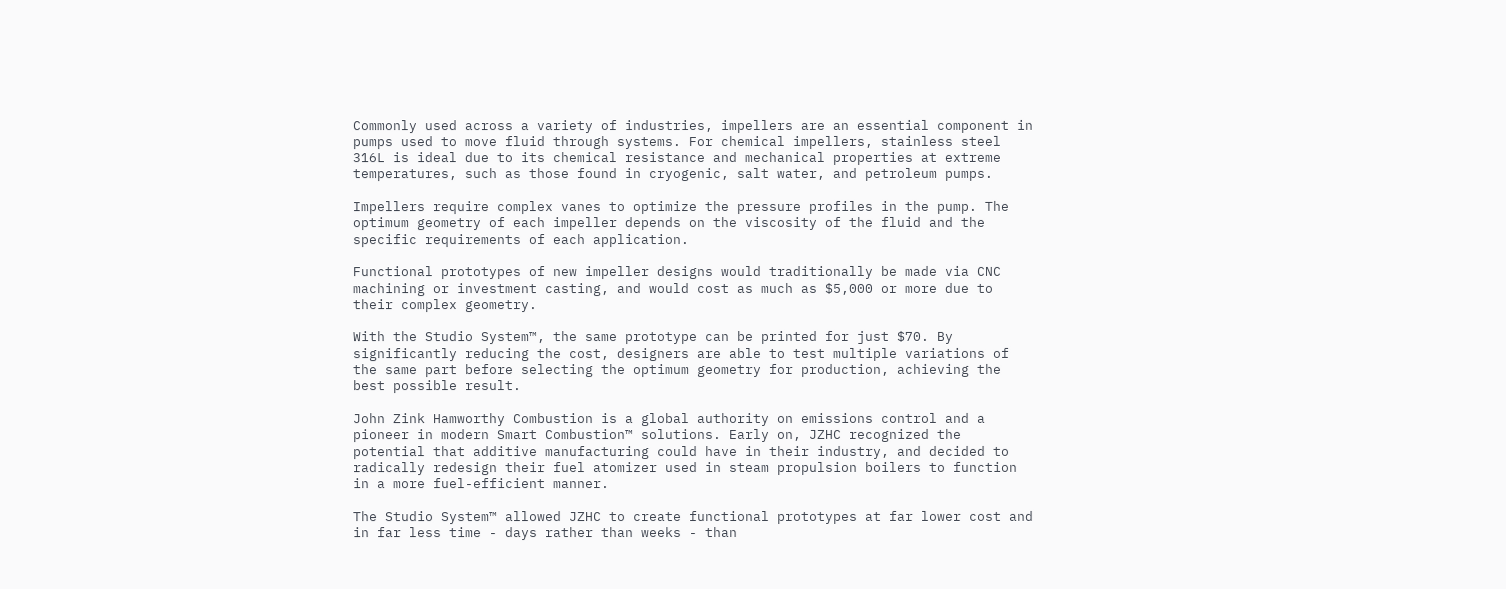Commonly used across a variety of industries, impellers are an essential component in pumps used to move fluid through systems. For chemical impellers, stainless steel 316L is ideal due to its chemical resistance and mechanical properties at extreme temperatures, such as those found in cryogenic, salt water, and petroleum pumps.

Impellers require complex vanes to optimize the pressure profiles in the pump. The optimum geometry of each impeller depends on the viscosity of the fluid and the specific requirements of each application.

Functional prototypes of new impeller designs would traditionally be made via CNC machining or investment casting, and would cost as much as $5,000 or more due to their complex geometry.

With the Studio System™, the same prototype can be printed for just $70. By significantly reducing the cost, designers are able to test multiple variations of the same part before selecting the optimum geometry for production, achieving the best possible result.

John Zink Hamworthy Combustion is a global authority on emissions control and a pioneer in modern Smart Combustion™ solutions. Early on, JZHC recognized the potential that additive manufacturing could have in their industry, and decided to radically redesign their fuel atomizer used in steam propulsion boilers to function in a more fuel-efficient manner.

The Studio System™ allowed JZHC to create functional prototypes at far lower cost and in far less time - days rather than weeks - than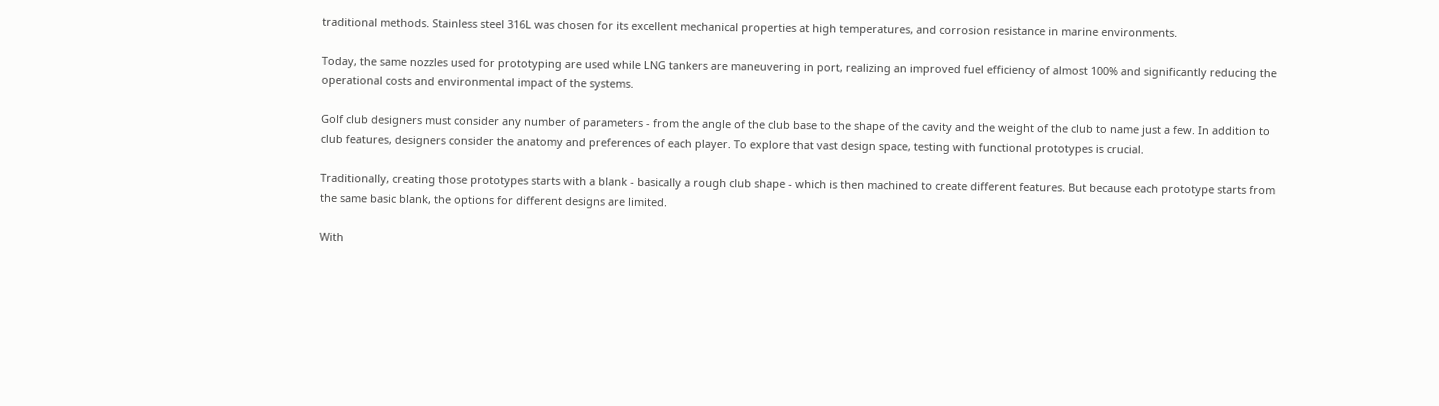traditional methods. Stainless steel 316L was chosen for its excellent mechanical properties at high temperatures, and corrosion resistance in marine environments.

Today, the same nozzles used for prototyping are used while LNG tankers are maneuvering in port, realizing an improved fuel efficiency of almost 100% and significantly reducing the operational costs and environmental impact of the systems.

Golf club designers must consider any number of parameters - from the angle of the club base to the shape of the cavity and the weight of the club to name just a few. In addition to club features, designers consider the anatomy and preferences of each player. To explore that vast design space, testing with functional prototypes is crucial.

Traditionally, creating those prototypes starts with a blank - basically a rough club shape - which is then machined to create different features. But because each prototype starts from the same basic blank, the options for different designs are limited.

With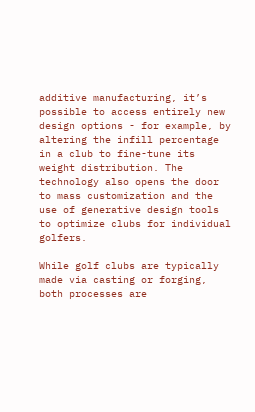additive manufacturing, it’s possible to access entirely new design options - for example, by altering the infill percentage in a club to fine-tune its weight distribution. The technology also opens the door to mass customization and the use of generative design tools to optimize clubs for individual golfers.

While golf clubs are typically made via casting or forging, both processes are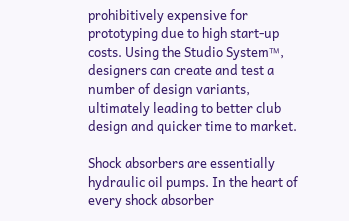prohibitively expensive for prototyping due to high start-up costs. Using the Studio System™, designers can create and test a number of design variants, ultimately leading to better club design and quicker time to market.

Shock absorbers are essentially hydraulic oil pumps. In the heart of every shock absorber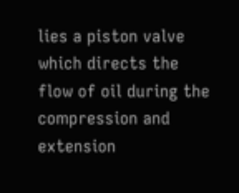lies a piston valve which directs the flow of oil during the compression and extension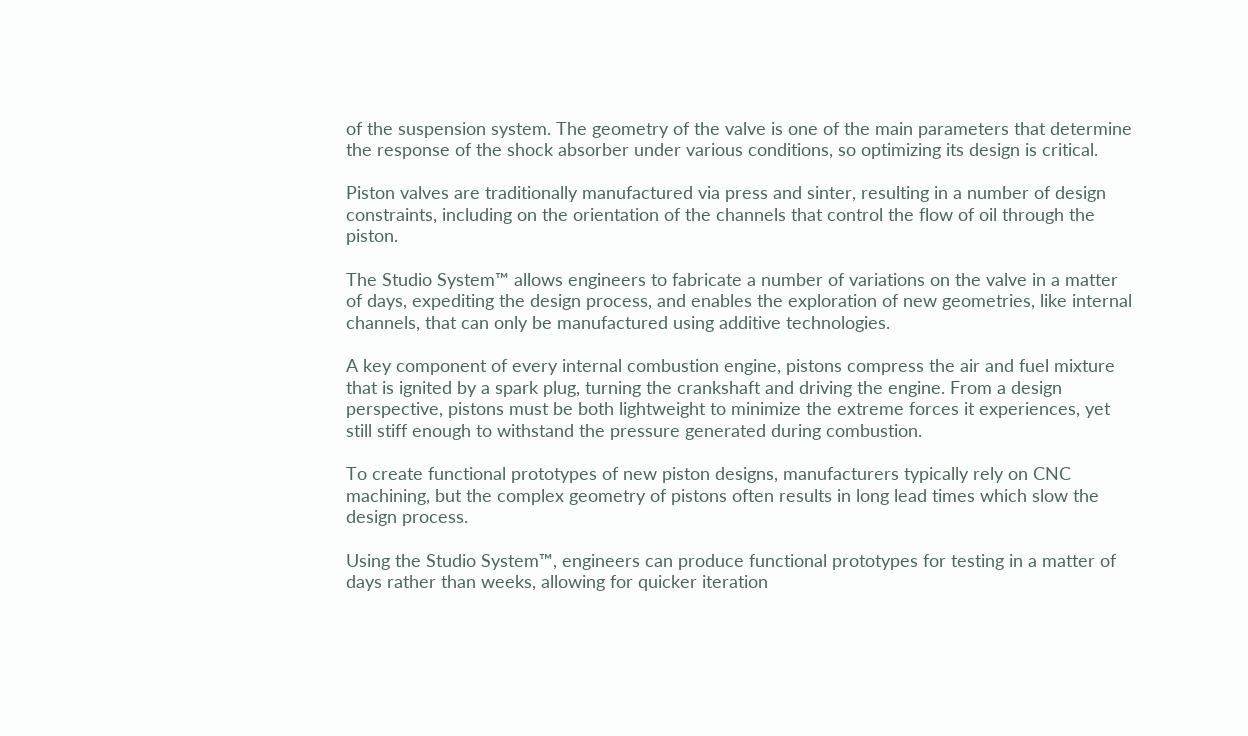of the suspension system. The geometry of the valve is one of the main parameters that determine the response of the shock absorber under various conditions, so optimizing its design is critical.

Piston valves are traditionally manufactured via press and sinter, resulting in a number of design constraints, including on the orientation of the channels that control the flow of oil through the piston.

The Studio System™ allows engineers to fabricate a number of variations on the valve in a matter of days, expediting the design process, and enables the exploration of new geometries, like internal channels, that can only be manufactured using additive technologies.

A key component of every internal combustion engine, pistons compress the air and fuel mixture that is ignited by a spark plug, turning the crankshaft and driving the engine. From a design perspective, pistons must be both lightweight to minimize the extreme forces it experiences, yet still stiff enough to withstand the pressure generated during combustion.

To create functional prototypes of new piston designs, manufacturers typically rely on CNC machining, but the complex geometry of pistons often results in long lead times which slow the design process.

Using the Studio System™, engineers can produce functional prototypes for testing in a matter of days rather than weeks, allowing for quicker iteration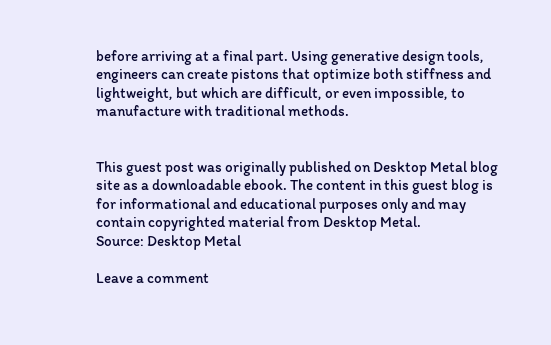before arriving at a final part. Using generative design tools, engineers can create pistons that optimize both stiffness and lightweight, but which are difficult, or even impossible, to manufacture with traditional methods.


This guest post was originally published on Desktop Metal blog site as a downloadable ebook. The content in this guest blog is for informational and educational purposes only and may contain copyrighted material from Desktop Metal.
Source: Desktop Metal

Leave a comment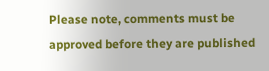Please note, comments must be approved before they are published